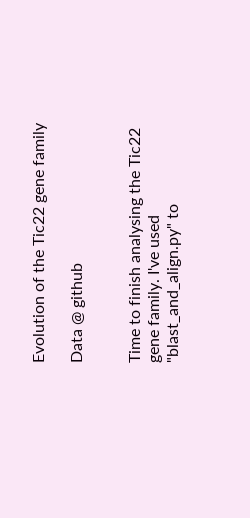Evolution of the Tic22 gene family

Data @ github


Time to finish analysing the Tic22 gene family. I've used "blast_and_align.py" to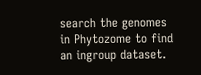search the genomes in Phytozome to find an ingroup dataset.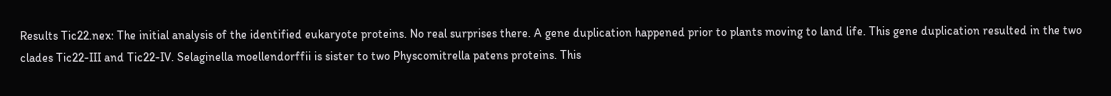Results Tic22.nex: The initial analysis of the identified eukaryote proteins. No real surprises there. A gene duplication happened prior to plants moving to land life. This gene duplication resulted in the two clades Tic22-III and Tic22-IV. Selaginella moellendorffii is sister to two Physcomitrella patens proteins. This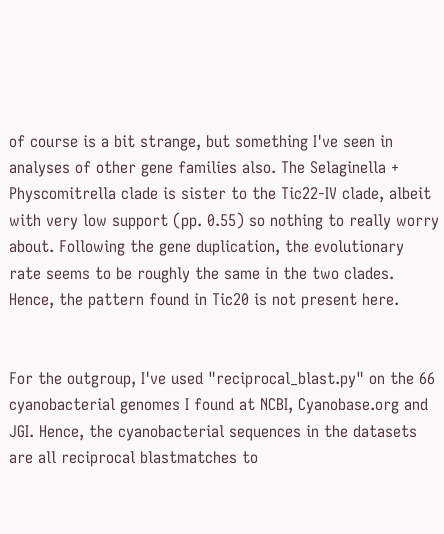of course is a bit strange, but something I've seen in analyses of other gene families also. The Selaginella + Physcomitrella clade is sister to the Tic22-IV clade, albeit with very low support (pp. 0.55) so nothing to really worry about. Following the gene duplication, the evolutionary rate seems to be roughly the same in the two clades. Hence, the pattern found in Tic20 is not present here.


For the outgroup, I've used "reciprocal_blast.py" on the 66 cyanobacterial genomes I found at NCBI, Cyanobase.org and JGI. Hence, the cyanobacterial sequences in the datasets are all reciprocal blastmatches to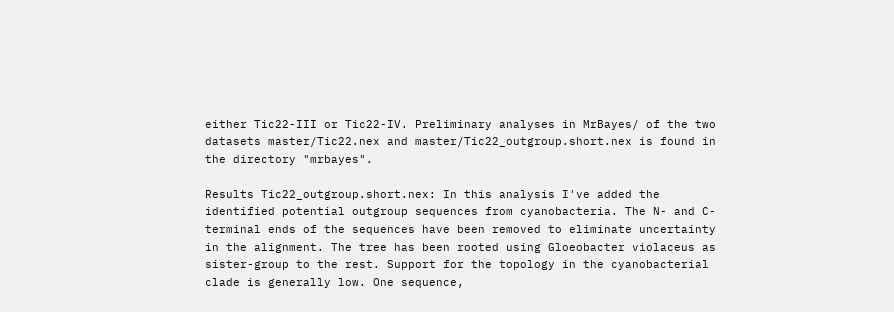either Tic22-III or Tic22-IV. Preliminary analyses in MrBayes/ of the two datasets master/Tic22.nex and master/Tic22_outgroup.short.nex is found in the directory "mrbayes".

Results Tic22_outgroup.short.nex: In this analysis I've added the identified potential outgroup sequences from cyanobacteria. The N- and C-terminal ends of the sequences have been removed to eliminate uncertainty in the alignment. The tree has been rooted using Gloeobacter violaceus as sister-group to the rest. Support for the topology in the cyanobacterial clade is generally low. One sequence,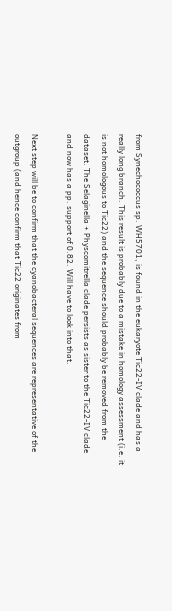from Synechococcus sp. WH5701, is found in the eukaryote Tic22-IV clade and has a really long branch. This result is probably due to a mistake in homology assessment (i.e. it is not homologous to Tic22) and the sequence should probably be removed from the dataset. The Selaginella + Physcomitrella clade persists as sister to the Tic22-IV clade and now has a pp. support of 0.82. Will have to look into that.

Next step will be to confirm that the cyanobacteral sequences are representative of the outgroup (and hence confirm that Tic22 originates from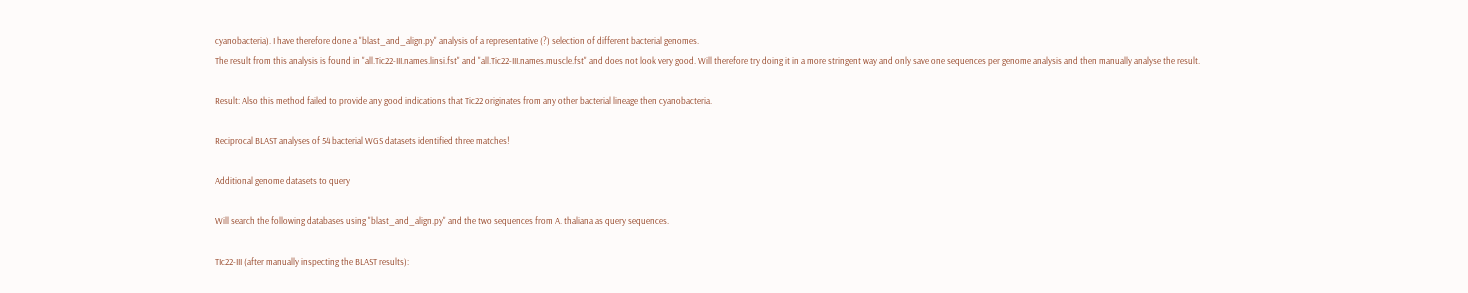cyanobacteria). I have therefore done a "blast_and_align.py" analysis of a representative (?) selection of different bacterial genomes.
The result from this analysis is found in "all.Tic22-III.names.linsi.fst" and "all.Tic22-III.names.muscle.fst" and does not look very good. Will therefore try doing it in a more stringent way and only save one sequences per genome analysis and then manually analyse the result.

Result: Also this method failed to provide any good indications that Tic22 originates from any other bacterial lineage then cyanobacteria.

Reciprocal BLAST analyses of 54 bacterial WGS datasets identified three matches!

Additional genome datasets to query

Will search the following databases using "blast_and_align.py" and the two sequences from A. thaliana as query sequences.

TIc22-III (after manually inspecting the BLAST results):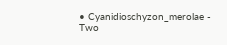• Cyanidioschyzon_merolae - Two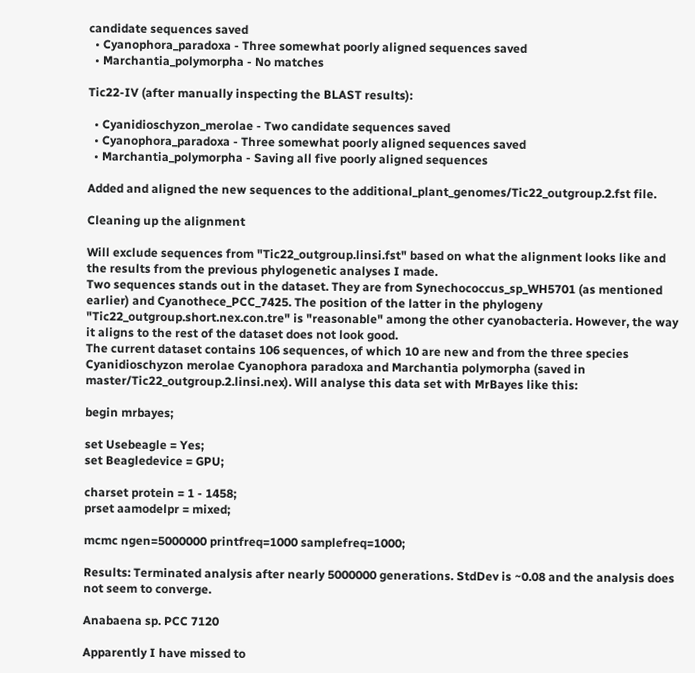candidate sequences saved
  • Cyanophora_paradoxa - Three somewhat poorly aligned sequences saved
  • Marchantia_polymorpha - No matches

Tic22-IV (after manually inspecting the BLAST results):

  • Cyanidioschyzon_merolae - Two candidate sequences saved
  • Cyanophora_paradoxa - Three somewhat poorly aligned sequences saved
  • Marchantia_polymorpha - Saving all five poorly aligned sequences

Added and aligned the new sequences to the additional_plant_genomes/Tic22_outgroup.2.fst file.

Cleaning up the alignment

Will exclude sequences from "Tic22_outgroup.linsi.fst" based on what the alignment looks like and the results from the previous phylogenetic analyses I made.
Two sequences stands out in the dataset. They are from Synechococcus_sp_WH5701 (as mentioned earlier) and Cyanothece_PCC_7425. The position of the latter in the phylogeny "Tic22_outgroup.short.nex.con.tre" is "reasonable" among the other cyanobacteria. However, the way it aligns to the rest of the dataset does not look good.
The current dataset contains 106 sequences, of which 10 are new and from the three species Cyanidioschyzon merolae Cyanophora paradoxa and Marchantia polymorpha (saved in master/Tic22_outgroup.2.linsi.nex). Will analyse this data set with MrBayes like this:

begin mrbayes;

set Usebeagle = Yes;
set Beagledevice = GPU;

charset protein = 1 - 1458;
prset aamodelpr = mixed;

mcmc ngen=5000000 printfreq=1000 samplefreq=1000;

Results: Terminated analysis after nearly 5000000 generations. StdDev is ~0.08 and the analysis does not seem to converge.

Anabaena sp. PCC 7120

Apparently I have missed to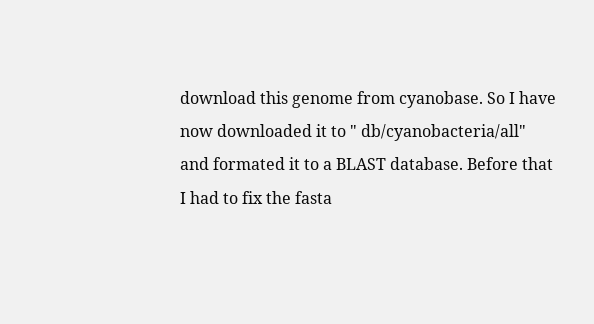download this genome from cyanobase. So I have now downloaded it to " db/cyanobacteria/all" and formated it to a BLAST database. Before that I had to fix the fasta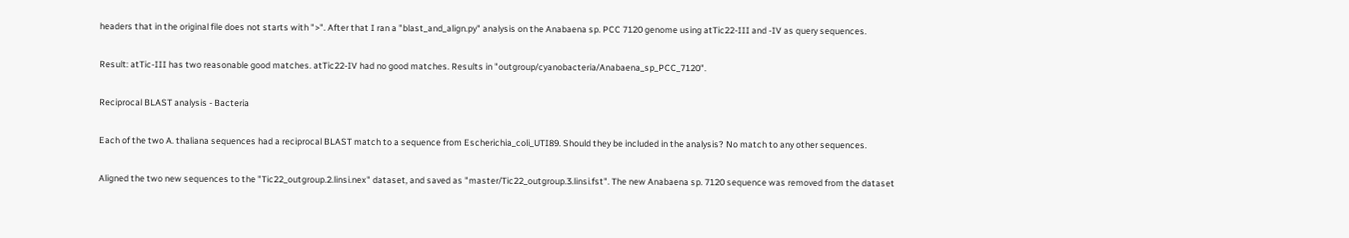headers that in the original file does not starts with ">". After that I ran a "blast_and_align.py" analysis on the Anabaena sp. PCC 7120 genome using atTic22-III and -IV as query sequences.

Result: atTic-III has two reasonable good matches. atTic22-IV had no good matches. Results in "outgroup/cyanobacteria/Anabaena_sp_PCC_7120".

Reciprocal BLAST analysis - Bacteria

Each of the two A. thaliana sequences had a reciprocal BLAST match to a sequence from Escherichia_coli_UTI89. Should they be included in the analysis? No match to any other sequences.

Aligned the two new sequences to the "Tic22_outgroup.2.linsi.nex" dataset, and saved as "master/Tic22_outgroup.3.linsi.fst". The new Anabaena sp. 7120 sequence was removed from the dataset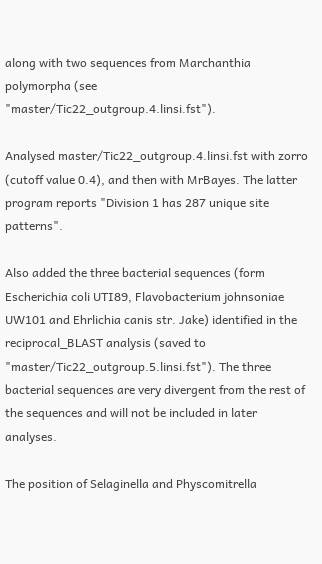along with two sequences from Marchanthia polymorpha (see "master/Tic22_outgroup.4.linsi.fst").

Analysed master/Tic22_outgroup.4.linsi.fst with zorro (cutoff value 0.4), and then with MrBayes. The latter program reports "Division 1 has 287 unique site patterns".

Also added the three bacterial sequences (form Escherichia coli UTI89, Flavobacterium johnsoniae UW101 and Ehrlichia canis str. Jake) identified in the reciprocal_BLAST analysis (saved to "master/Tic22_outgroup.5.linsi.fst"). The three bacterial sequences are very divergent from the rest of the sequences and will not be included in later analyses.

The position of Selaginella and Physcomitrella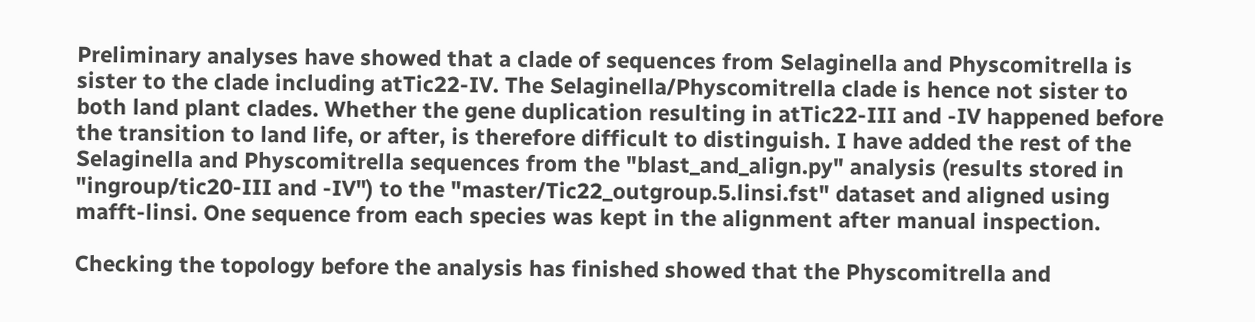Preliminary analyses have showed that a clade of sequences from Selaginella and Physcomitrella is sister to the clade including atTic22-IV. The Selaginella/Physcomitrella clade is hence not sister to both land plant clades. Whether the gene duplication resulting in atTic22-III and -IV happened before the transition to land life, or after, is therefore difficult to distinguish. I have added the rest of the Selaginella and Physcomitrella sequences from the "blast_and_align.py" analysis (results stored in "ingroup/tic20-III and -IV") to the "master/Tic22_outgroup.5.linsi.fst" dataset and aligned using mafft-linsi. One sequence from each species was kept in the alignment after manual inspection.

Checking the topology before the analysis has finished showed that the Physcomitrella and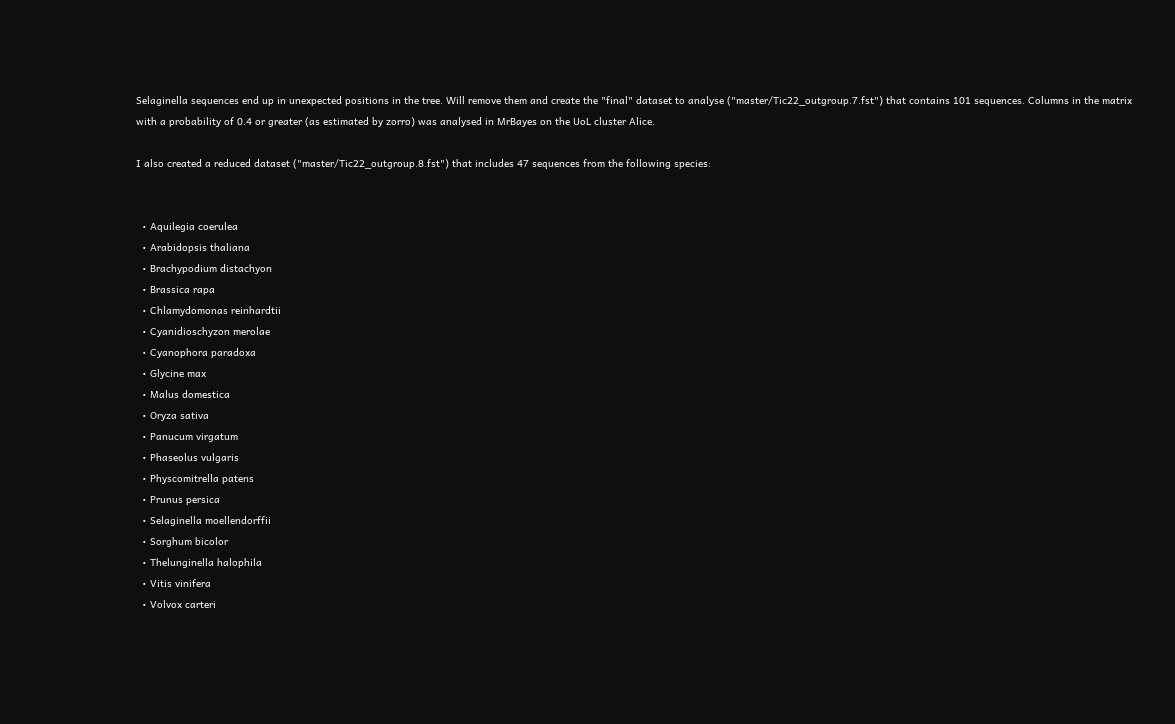Selaginella sequences end up in unexpected positions in the tree. Will remove them and create the "final" dataset to analyse ("master/Tic22_outgroup.7.fst") that contains 101 sequences. Columns in the matrix with a probability of 0.4 or greater (as estimated by zorro) was analysed in MrBayes on the UoL cluster Alice.

I also created a reduced dataset ("master/Tic22_outgroup.8.fst") that includes 47 sequences from the following species:


  • Aquilegia coerulea
  • Arabidopsis thaliana
  • Brachypodium distachyon
  • Brassica rapa
  • Chlamydomonas reinhardtii
  • Cyanidioschyzon merolae
  • Cyanophora paradoxa
  • Glycine max
  • Malus domestica
  • Oryza sativa
  • Panucum virgatum
  • Phaseolus vulgaris
  • Physcomitrella patens
  • Prunus persica
  • Selaginella moellendorffii
  • Sorghum bicolor
  • Thelunginella halophila
  • Vitis vinifera
  • Volvox carteri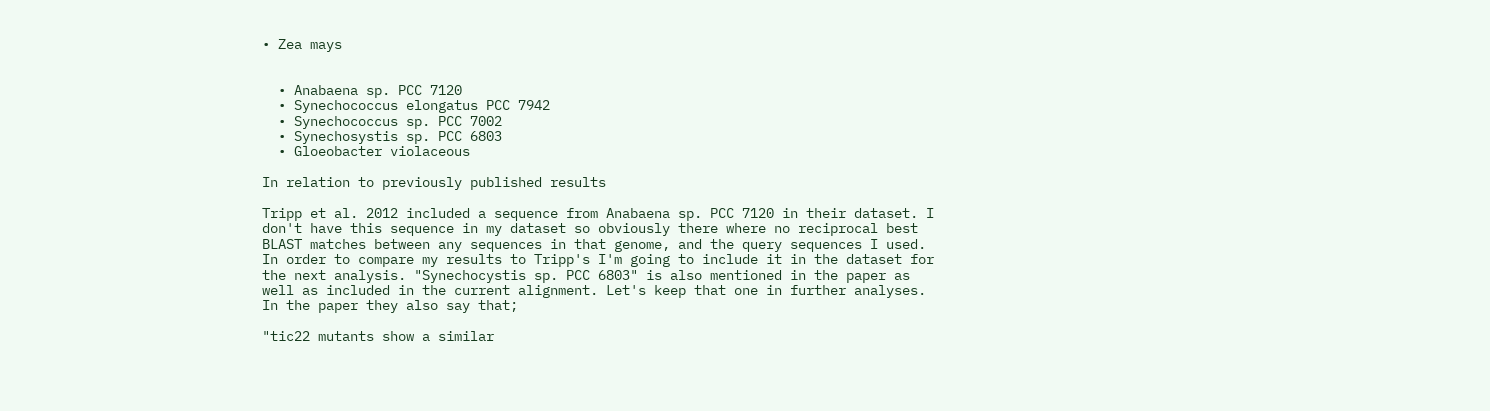• Zea mays


  • Anabaena sp. PCC 7120
  • Synechococcus elongatus PCC 7942
  • Synechococcus sp. PCC 7002
  • Synechosystis sp. PCC 6803
  • Gloeobacter violaceous

In relation to previously published results

Tripp et al. 2012 included a sequence from Anabaena sp. PCC 7120 in their dataset. I don't have this sequence in my dataset so obviously there where no reciprocal best BLAST matches between any sequences in that genome, and the query sequences I used. In order to compare my results to Tripp's I'm going to include it in the dataset for the next analysis. "Synechocystis sp. PCC 6803" is also mentioned in the paper as well as included in the current alignment. Let's keep that one in further analyses. In the paper they also say that;

"tic22 mutants show a similar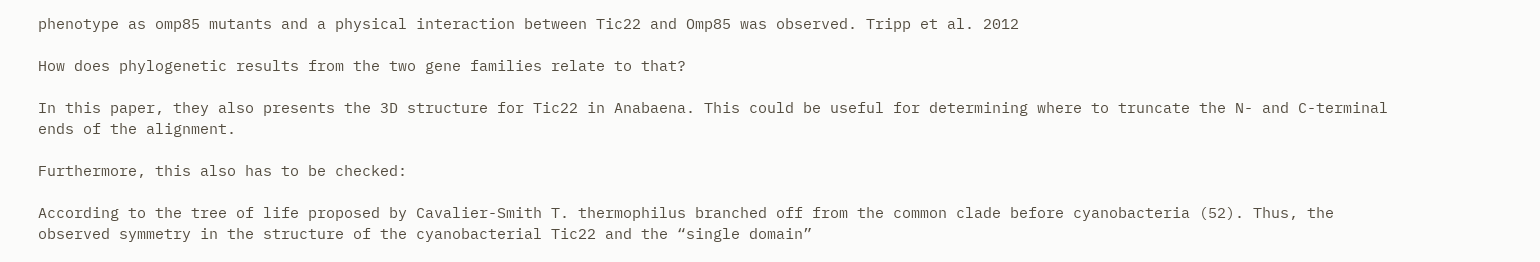phenotype as omp85 mutants and a physical interaction between Tic22 and Omp85 was observed. Tripp et al. 2012

How does phylogenetic results from the two gene families relate to that?

In this paper, they also presents the 3D structure for Tic22 in Anabaena. This could be useful for determining where to truncate the N- and C-terminal ends of the alignment.

Furthermore, this also has to be checked:

According to the tree of life proposed by Cavalier-Smith T. thermophilus branched off from the common clade before cyanobacteria (52). Thus, the observed symmetry in the structure of the cyanobacterial Tic22 and the “single domain”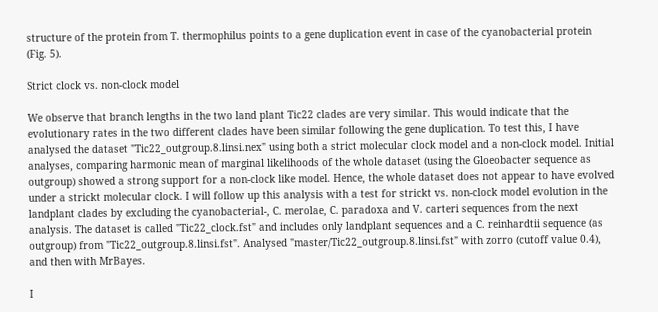structure of the protein from T. thermophilus points to a gene duplication event in case of the cyanobacterial protein (Fig. 5).

Strict clock vs. non-clock model

We observe that branch lengths in the two land plant Tic22 clades are very similar. This would indicate that the evolutionary rates in the two different clades have been similar following the gene duplication. To test this, I have analysed the dataset "Tic22_outgroup.8.linsi.nex" using both a strict molecular clock model and a non-clock model. Initial analyses, comparing harmonic mean of marginal likelihoods of the whole dataset (using the Gloeobacter sequence as outgroup) showed a strong support for a non-clock like model. Hence, the whole dataset does not appear to have evolved under a strickt molecular clock. I will follow up this analysis with a test for strickt vs. non-clock model evolution in the landplant clades by excluding the cyanobacterial-, C. merolae, C. paradoxa and V. carteri sequences from the next analysis. The dataset is called "Tic22_clock.fst" and includes only landplant sequences and a C. reinhardtii sequence (as outgroup) from "Tic22_outgroup.8.linsi.fst". Analysed "master/Tic22_outgroup.8.linsi.fst" with zorro (cutoff value 0.4), and then with MrBayes.

I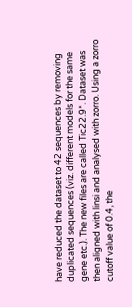have reduced the dataset to 42 sequences by removing duplicated sequences (viz. different models for the same gene etc.). The new files are called Tic22.9*. Dataset was then aligned with linsi and analysed with zorro. Using a zorro cutoff value of 0.4, the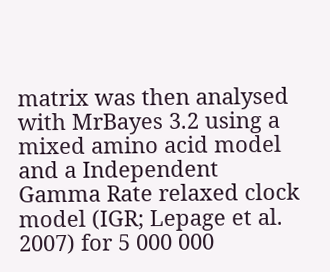matrix was then analysed with MrBayes 3.2 using a mixed amino acid model and a Independent Gamma Rate relaxed clock model (IGR; Lepage et al. 2007) for 5 000 000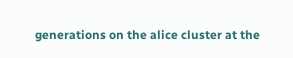generations on the alice cluster at the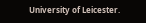University of Leicester.